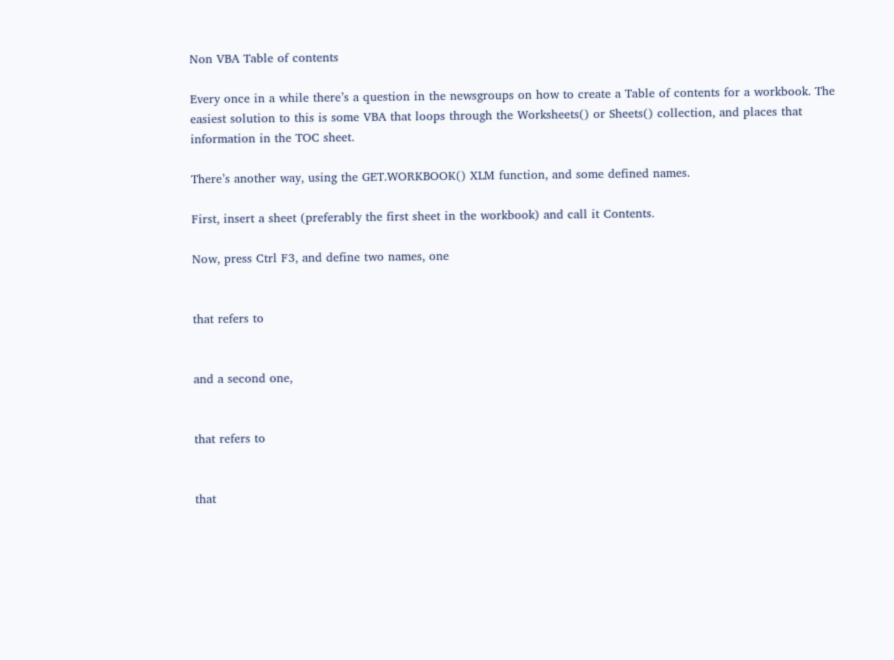Non VBA Table of contents

Every once in a while there’s a question in the newsgroups on how to create a Table of contents for a workbook. The easiest solution to this is some VBA that loops through the Worksheets() or Sheets() collection, and places that information in the TOC sheet.

There’s another way, using the GET.WORKBOOK() XLM function, and some defined names.

First, insert a sheet (preferably the first sheet in the workbook) and call it Contents.

Now, press Ctrl F3, and define two names, one


that refers to


and a second one,


that refers to


that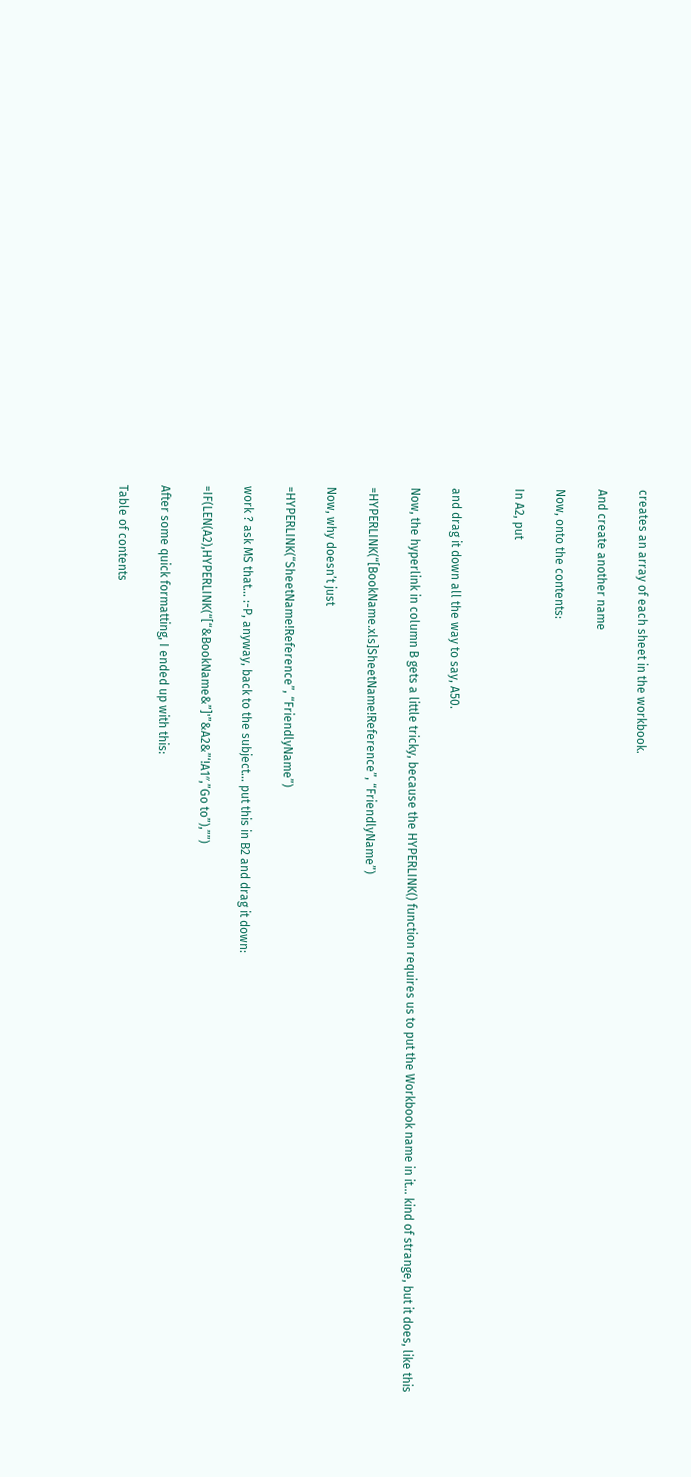creates an array of each sheet in the workbook.

And create another name

Now, onto the contents:

In A2, put


and drag it down all the way to say, A50.

Now, the hyperlink in column B gets a little tricky, because the HYPERLINK() function requires us to put the Workbook name in it… kind of strange, but it does, like this

=HYPERLINK(“[BookName.xls]SheetName!Reference”, “FriendlyName”)

Now, why doesn’t just

=HYPERLINK(“SheetName!Reference”, “FriendlyName”)

work ? ask MS that… :-P, anyway, back to the subject… put this in B2 and drag it down:

=IF(LEN(A2),HYPERLINK(“[“&BookName&”]'”&A2&”‘!A1″,”Go to”),””)

After some quick formatting, I ended up with this:

Table of contents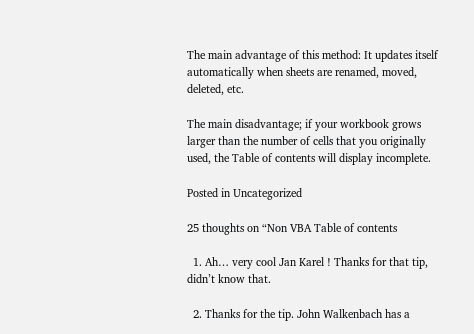The main advantage of this method: It updates itself automatically when sheets are renamed, moved, deleted, etc.

The main disadvantage; if your workbook grows larger than the number of cells that you originally used, the Table of contents will display incomplete.

Posted in Uncategorized

25 thoughts on “Non VBA Table of contents

  1. Ah… very cool Jan Karel ! Thanks for that tip, didn’t know that.

  2. Thanks for the tip. John Walkenbach has a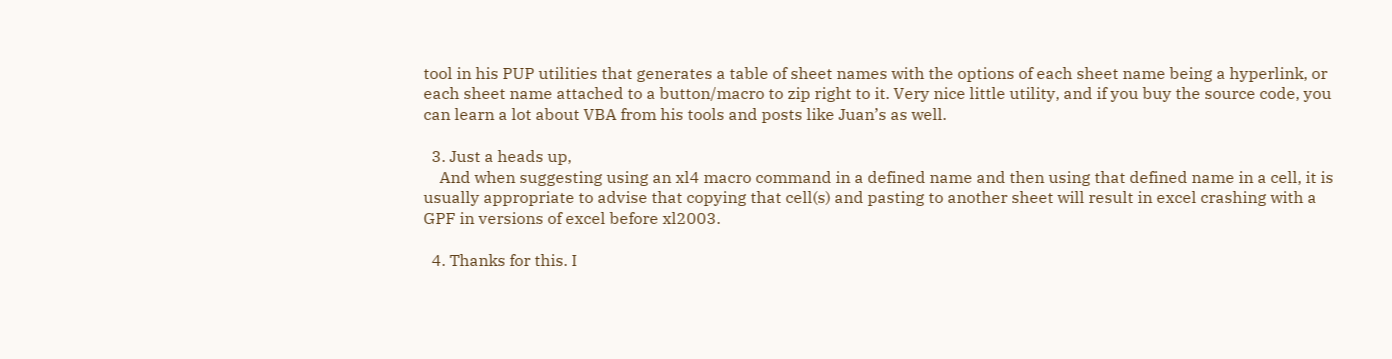tool in his PUP utilities that generates a table of sheet names with the options of each sheet name being a hyperlink, or each sheet name attached to a button/macro to zip right to it. Very nice little utility, and if you buy the source code, you can learn a lot about VBA from his tools and posts like Juan’s as well.

  3. Just a heads up,
    And when suggesting using an xl4 macro command in a defined name and then using that defined name in a cell, it is usually appropriate to advise that copying that cell(s) and pasting to another sheet will result in excel crashing with a GPF in versions of excel before xl2003.

  4. Thanks for this. I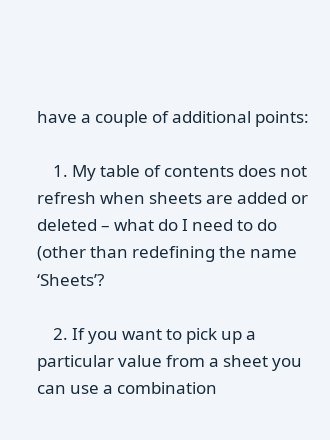have a couple of additional points:

    1. My table of contents does not refresh when sheets are added or deleted – what do I need to do (other than redefining the name ‘Sheets’?

    2. If you want to pick up a particular value from a sheet you can use a combination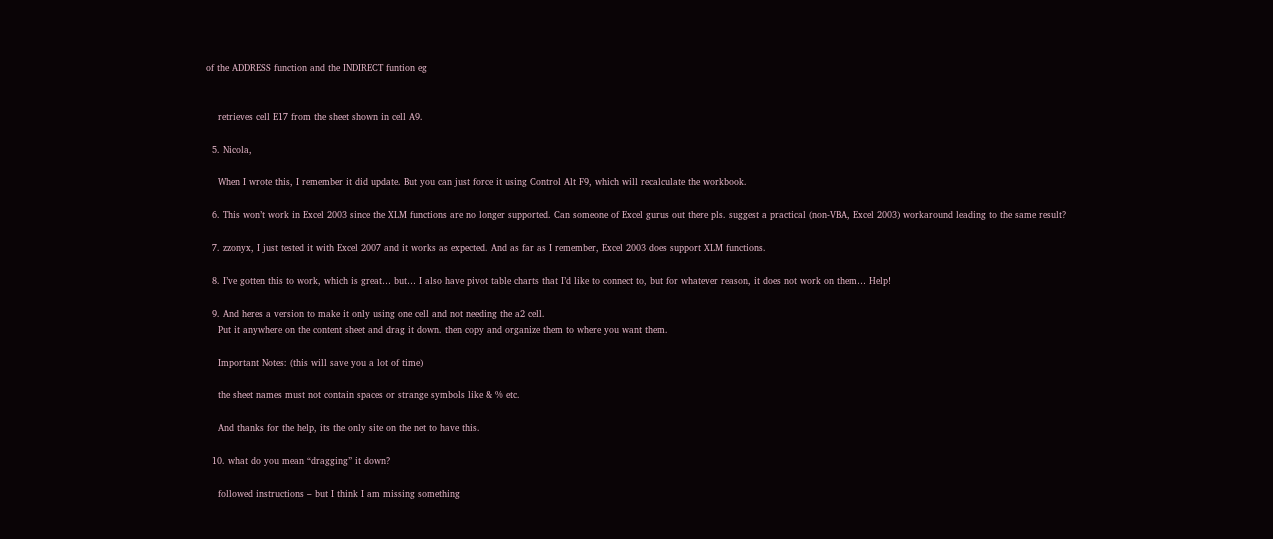of the ADDRESS function and the INDIRECT funtion eg


    retrieves cell E17 from the sheet shown in cell A9.

  5. Nicola,

    When I wrote this, I remember it did update. But you can just force it using Control Alt F9, which will recalculate the workbook.

  6. This won’t work in Excel 2003 since the XLM functions are no longer supported. Can someone of Excel gurus out there pls. suggest a practical (non-VBA, Excel 2003) workaround leading to the same result?

  7. zzonyx, I just tested it with Excel 2007 and it works as expected. And as far as I remember, Excel 2003 does support XLM functions.

  8. I’ve gotten this to work, which is great… but… I also have pivot table charts that I’d like to connect to, but for whatever reason, it does not work on them… Help!

  9. And heres a version to make it only using one cell and not needing the a2 cell.
    Put it anywhere on the content sheet and drag it down. then copy and organize them to where you want them.

    Important Notes: (this will save you a lot of time)

    the sheet names must not contain spaces or strange symbols like & % etc.

    And thanks for the help, its the only site on the net to have this.

  10. what do you mean “dragging” it down?

    followed instructions – but I think I am missing something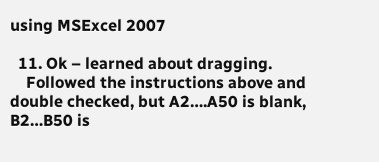using MSExcel 2007

  11. Ok – learned about dragging.
    Followed the instructions above and double checked, but A2….A50 is blank, B2…B50 is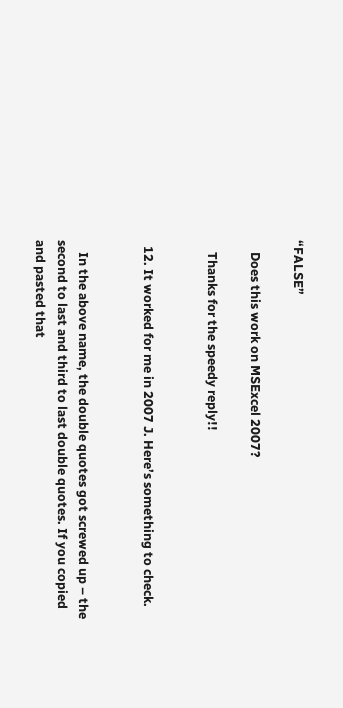“FALSE”

    Does this work on MSExcel 2007?

    Thanks for the speedy reply!!


  12. It worked for me in 2007 J. Here’s something to check.


    In the above name, the double quotes got screwed up – the second to last and third to last double quotes. If you copied and pasted that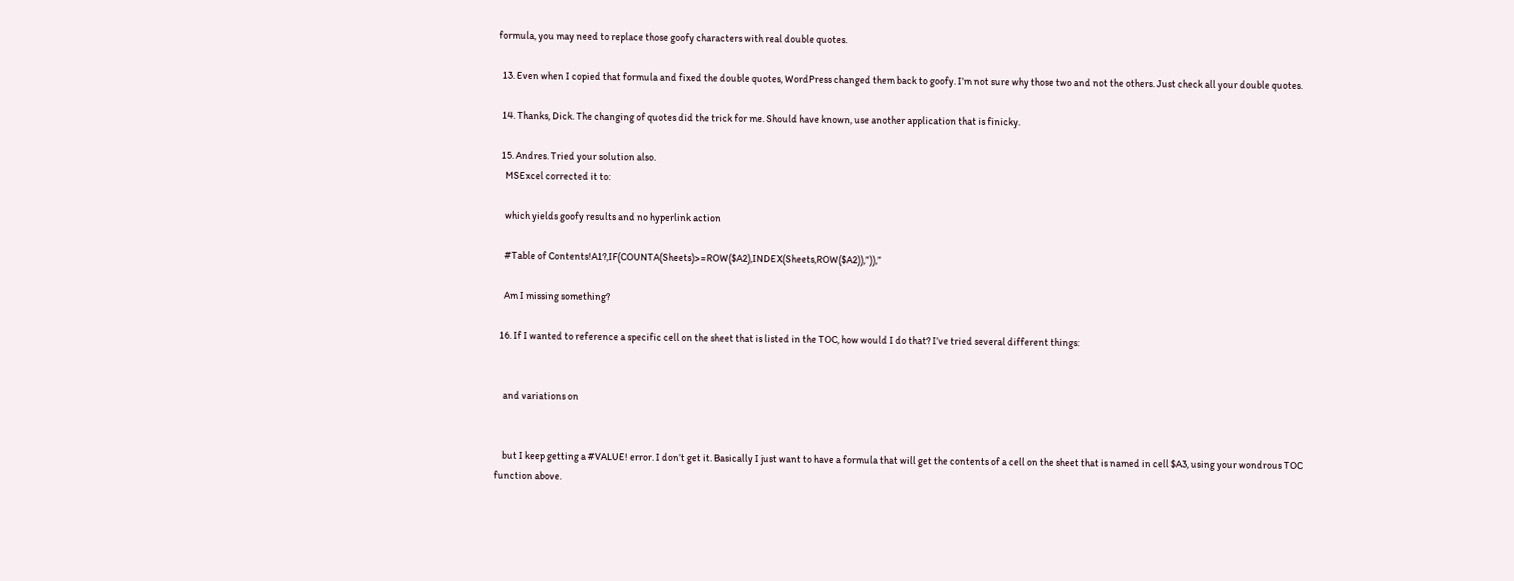formula, you may need to replace those goofy characters with real double quotes.

  13. Even when I copied that formula and fixed the double quotes, WordPress changed them back to goofy. I’m not sure why those two and not the others. Just check all your double quotes.

  14. Thanks, Dick. The changing of quotes did the trick for me. Should have known, use another application that is finicky.

  15. Andres. Tried your solution also.
    MSExcel corrected it to:

    which yields goofy results and no hyperlink action

    #Table of Contents!A1?,IF(COUNTA(Sheets)>=ROW($A2),INDEX(Sheets,ROW($A2)),”)),”

    Am I missing something?

  16. If I wanted to reference a specific cell on the sheet that is listed in the TOC, how would I do that? I’ve tried several different things:


    and variations on


    but I keep getting a #VALUE! error. I don’t get it. Basically I just want to have a formula that will get the contents of a cell on the sheet that is named in cell $A3, using your wondrous TOC function above.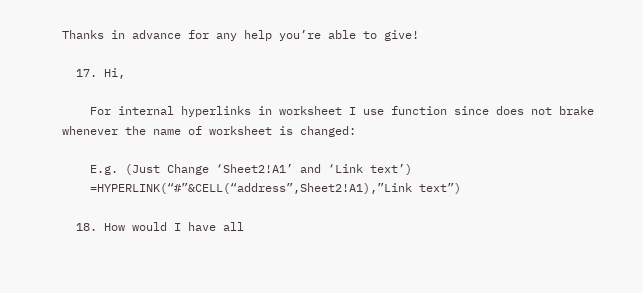Thanks in advance for any help you’re able to give!

  17. Hi,

    For internal hyperlinks in worksheet I use function since does not brake whenever the name of worksheet is changed:

    E.g. (Just Change ‘Sheet2!A1’ and ‘Link text’)
    =HYPERLINK(“#”&CELL(“address”,Sheet2!A1),”Link text”)

  18. How would I have all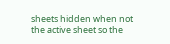sheets hidden when not the active sheet so the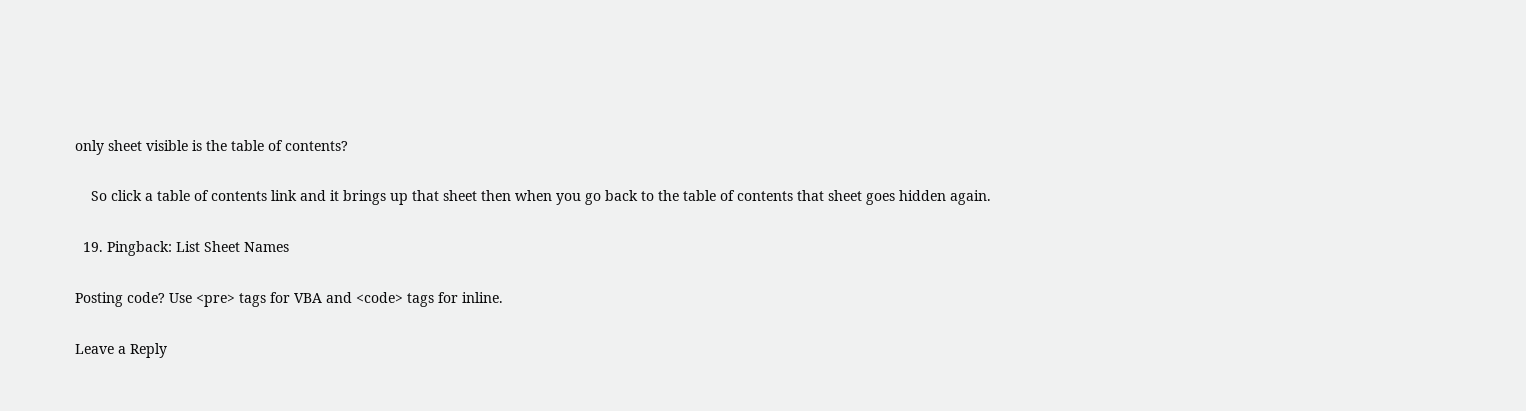only sheet visible is the table of contents?

    So click a table of contents link and it brings up that sheet then when you go back to the table of contents that sheet goes hidden again.

  19. Pingback: List Sheet Names

Posting code? Use <pre> tags for VBA and <code> tags for inline.

Leave a Reply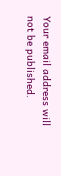Your email address will not be published.